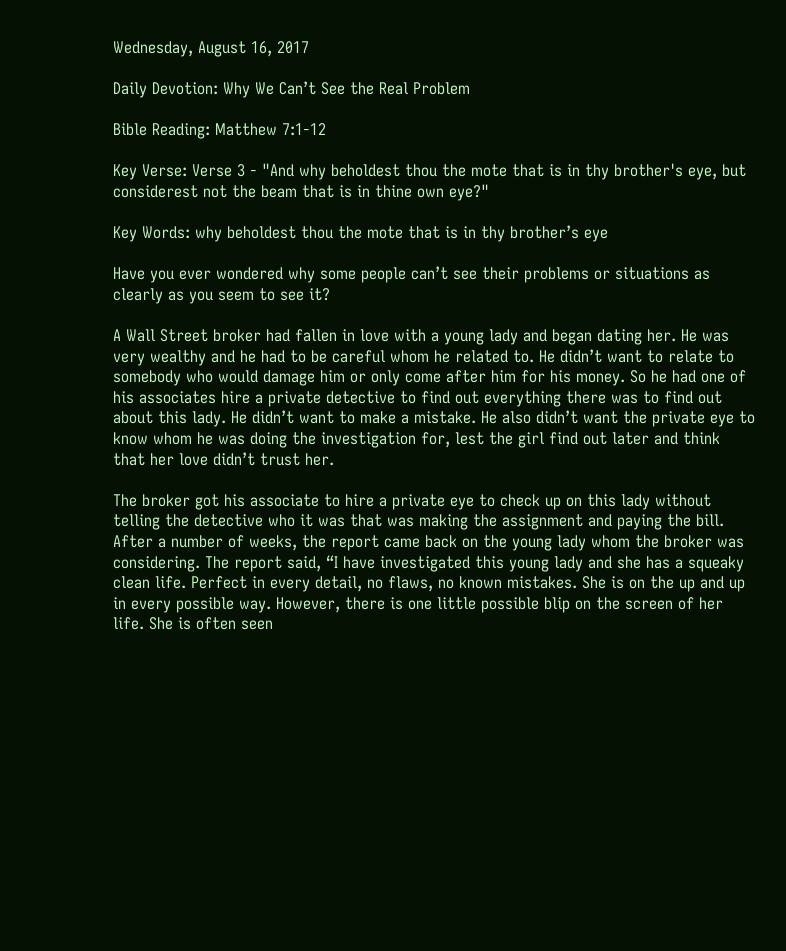Wednesday, August 16, 2017

Daily Devotion: Why We Can’t See the Real Problem

Bible Reading: Matthew 7:1-12

Key Verse: Verse 3 - "And why beholdest thou the mote that is in thy brother's eye, but considerest not the beam that is in thine own eye?"

Key Words: why beholdest thou the mote that is in thy brother’s eye

Have you ever wondered why some people can’t see their problems or situations as clearly as you seem to see it?

A Wall Street broker had fallen in love with a young lady and began dating her. He was very wealthy and he had to be careful whom he related to. He didn’t want to relate to somebody who would damage him or only come after him for his money. So he had one of his associates hire a private detective to find out everything there was to find out about this lady. He didn’t want to make a mistake. He also didn’t want the private eye to know whom he was doing the investigation for, lest the girl find out later and think that her love didn’t trust her.

The broker got his associate to hire a private eye to check up on this lady without telling the detective who it was that was making the assignment and paying the bill. After a number of weeks, the report came back on the young lady whom the broker was considering. The report said, “I have investigated this young lady and she has a squeaky clean life. Perfect in every detail, no flaws, no known mistakes. She is on the up and up in every possible way. However, there is one little possible blip on the screen of her life. She is often seen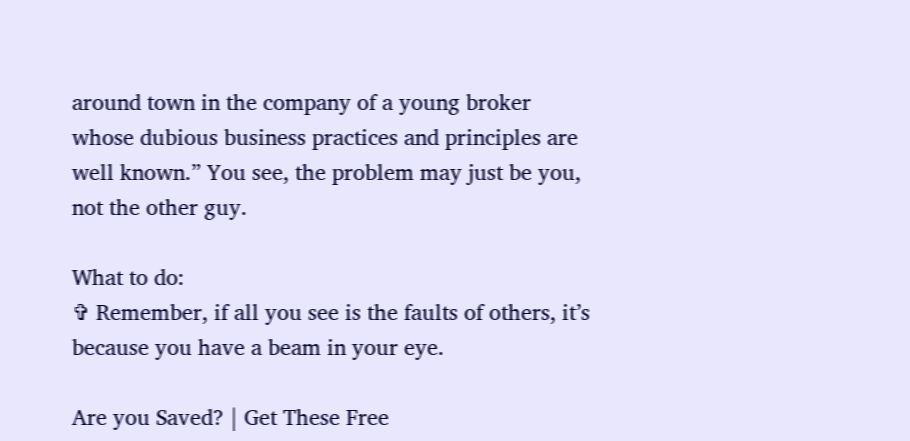around town in the company of a young broker whose dubious business practices and principles are well known.” You see, the problem may just be you, not the other guy.

What to do:
✞ Remember, if all you see is the faults of others, it’s because you have a beam in your eye.

Are you Saved? | Get These Free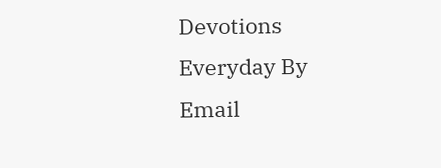Devotions Everyday By Email